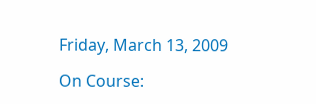Friday, March 13, 2009

On Course: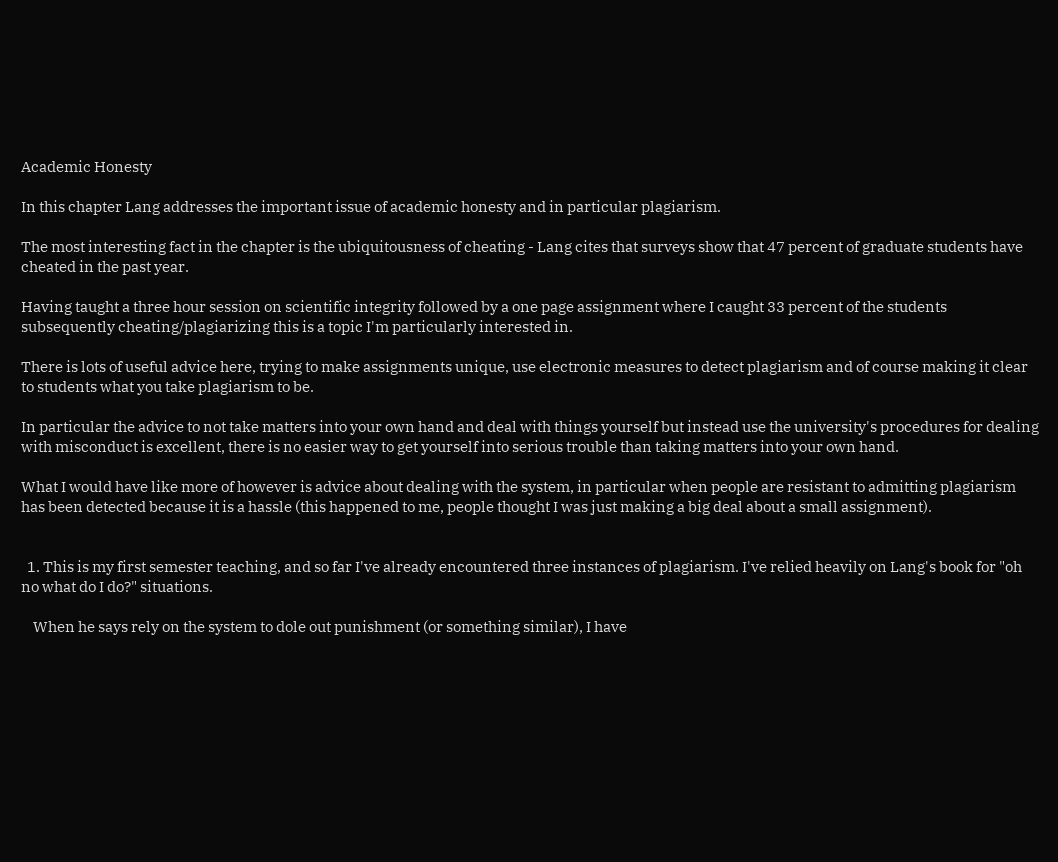Academic Honesty

In this chapter Lang addresses the important issue of academic honesty and in particular plagiarism.

The most interesting fact in the chapter is the ubiquitousness of cheating - Lang cites that surveys show that 47 percent of graduate students have cheated in the past year.

Having taught a three hour session on scientific integrity followed by a one page assignment where I caught 33 percent of the students subsequently cheating/plagiarizing this is a topic I'm particularly interested in.

There is lots of useful advice here, trying to make assignments unique, use electronic measures to detect plagiarism and of course making it clear to students what you take plagiarism to be.

In particular the advice to not take matters into your own hand and deal with things yourself but instead use the university's procedures for dealing with misconduct is excellent, there is no easier way to get yourself into serious trouble than taking matters into your own hand.

What I would have like more of however is advice about dealing with the system, in particular when people are resistant to admitting plagiarism has been detected because it is a hassle (this happened to me, people thought I was just making a big deal about a small assignment).


  1. This is my first semester teaching, and so far I've already encountered three instances of plagiarism. I've relied heavily on Lang's book for "oh no what do I do?" situations.

    When he says rely on the system to dole out punishment (or something similar), I have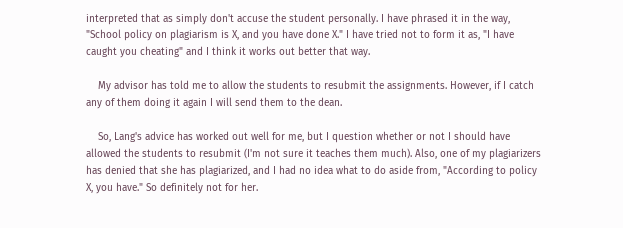interpreted that as simply don't accuse the student personally. I have phrased it in the way, "School policy on plagiarism is X, and you have done X." I have tried not to form it as, "I have caught you cheating" and I think it works out better that way.

    My advisor has told me to allow the students to resubmit the assignments. However, if I catch any of them doing it again I will send them to the dean.

    So, Lang's advice has worked out well for me, but I question whether or not I should have allowed the students to resubmit (I'm not sure it teaches them much). Also, one of my plagiarizers has denied that she has plagiarized, and I had no idea what to do aside from, "According to policy X, you have." So definitely not for her.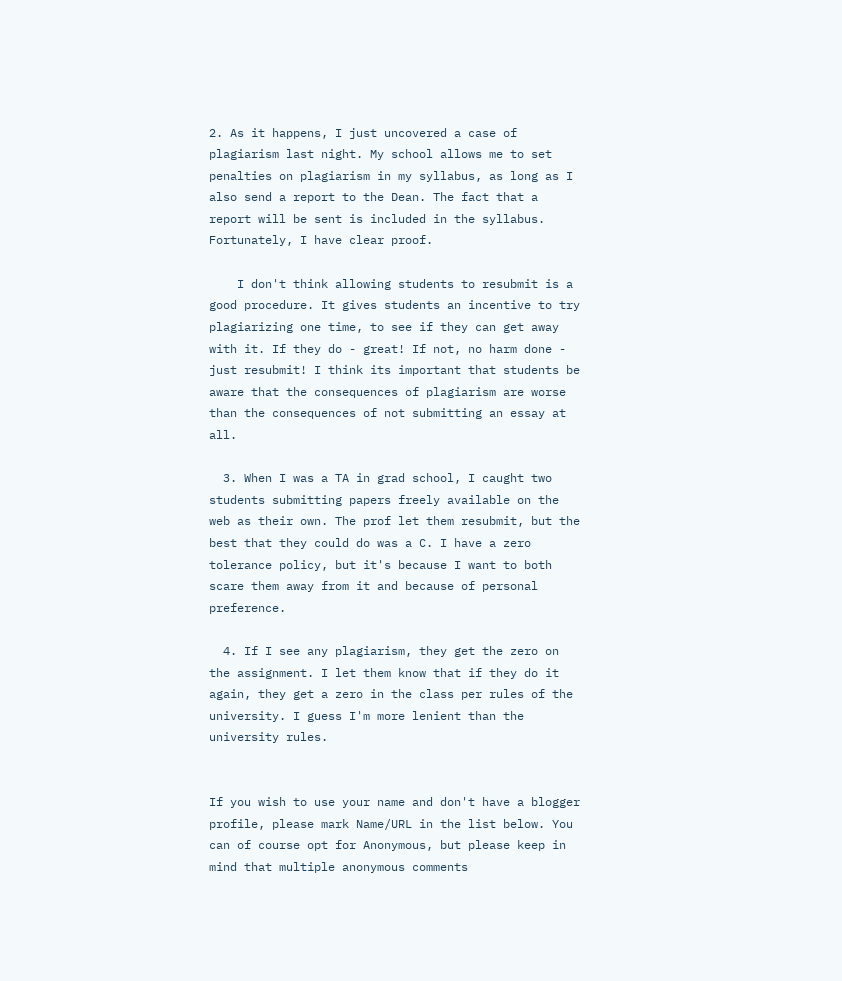2. As it happens, I just uncovered a case of plagiarism last night. My school allows me to set penalties on plagiarism in my syllabus, as long as I also send a report to the Dean. The fact that a report will be sent is included in the syllabus. Fortunately, I have clear proof.

    I don't think allowing students to resubmit is a good procedure. It gives students an incentive to try plagiarizing one time, to see if they can get away with it. If they do - great! If not, no harm done - just resubmit! I think its important that students be aware that the consequences of plagiarism are worse than the consequences of not submitting an essay at all.

  3. When I was a TA in grad school, I caught two students submitting papers freely available on the web as their own. The prof let them resubmit, but the best that they could do was a C. I have a zero tolerance policy, but it's because I want to both scare them away from it and because of personal preference.

  4. If I see any plagiarism, they get the zero on the assignment. I let them know that if they do it again, they get a zero in the class per rules of the university. I guess I'm more lenient than the university rules.


If you wish to use your name and don't have a blogger profile, please mark Name/URL in the list below. You can of course opt for Anonymous, but please keep in mind that multiple anonymous comments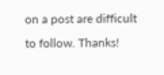on a post are difficult to follow. Thanks!